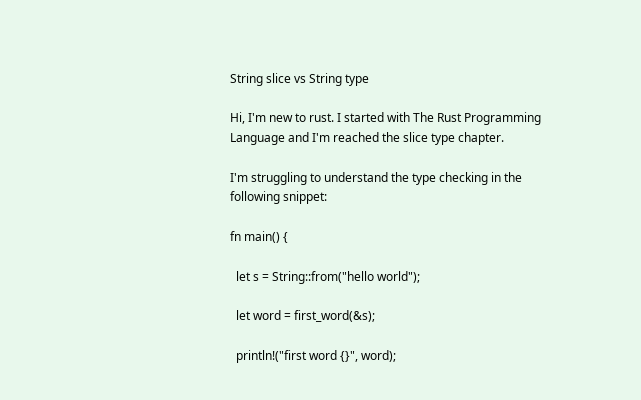String slice vs String type

Hi, I'm new to rust. I started with The Rust Programming Language and I'm reached the slice type chapter.

I'm struggling to understand the type checking in the following snippet:

fn main() {

  let s = String::from("hello world");

  let word = first_word(&s);

  println!("first word {}", word);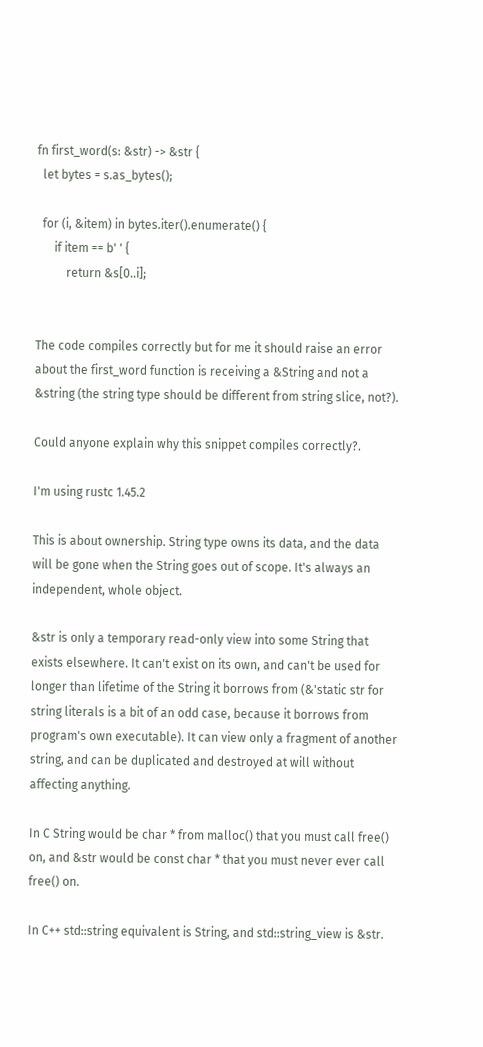fn first_word(s: &str) -> &str {
  let bytes = s.as_bytes();

  for (i, &item) in bytes.iter().enumerate() {
      if item == b' ' {
          return &s[0..i];


The code compiles correctly but for me it should raise an error about the first_word function is receiving a &String and not a &string (the string type should be different from string slice, not?).

Could anyone explain why this snippet compiles correctly?.

I'm using rustc 1.45.2

This is about ownership. String type owns its data, and the data will be gone when the String goes out of scope. It's always an independent, whole object.

&str is only a temporary read-only view into some String that exists elsewhere. It can't exist on its own, and can't be used for longer than lifetime of the String it borrows from (&'static str for string literals is a bit of an odd case, because it borrows from program's own executable). It can view only a fragment of another string, and can be duplicated and destroyed at will without affecting anything.

In C String would be char * from malloc() that you must call free() on, and &str would be const char * that you must never ever call free() on.

In C++ std::string equivalent is String, and std::string_view is &str.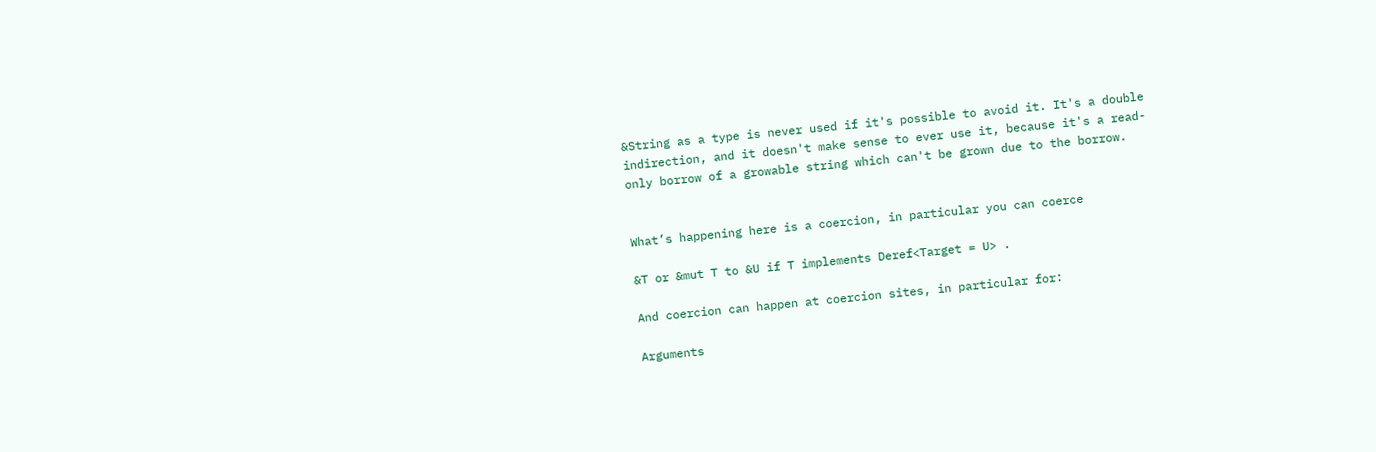&String as a type is never used if it's possible to avoid it. It's a double indirection, and it doesn't make sense to ever use it, because it's a read-only borrow of a growable string which can't be grown due to the borrow.


What’s happening here is a coercion, in particular you can coerce

&T or &mut T to &U if T implements Deref<Target = U> .

And coercion can happen at coercion sites, in particular for:

Arguments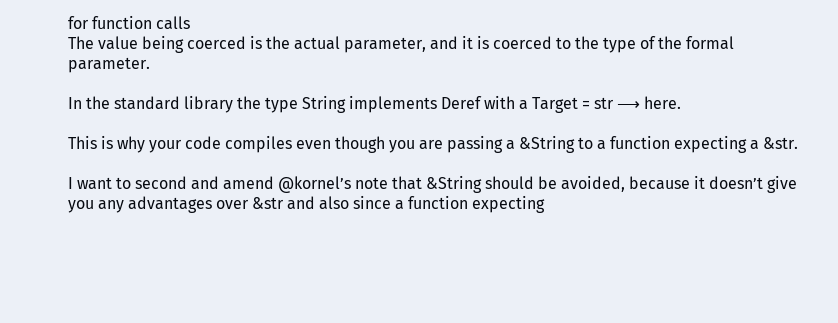for function calls
The value being coerced is the actual parameter, and it is coerced to the type of the formal parameter.

In the standard library the type String implements Deref with a Target = str ⟶ here.

This is why your code compiles even though you are passing a &String to a function expecting a &str.

I want to second and amend @kornel’s note that &String should be avoided, because it doesn’t give you any advantages over &str and also since a function expecting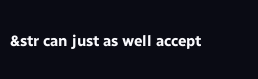&str can just as well accept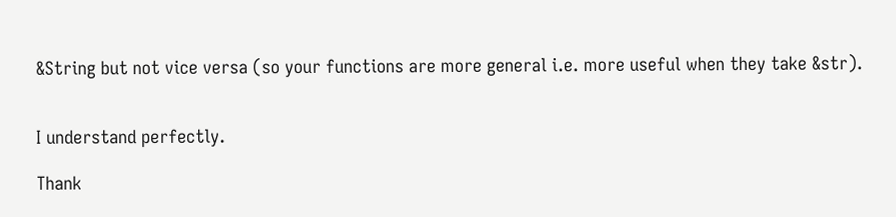&String but not vice versa (so your functions are more general i.e. more useful when they take &str).


I understand perfectly.

Thank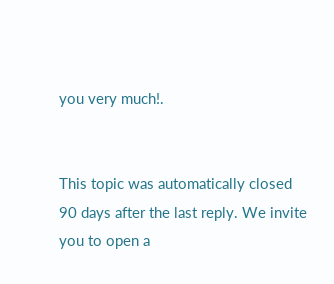you very much!.


This topic was automatically closed 90 days after the last reply. We invite you to open a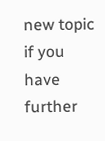new topic if you have further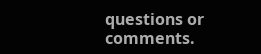questions or comments.